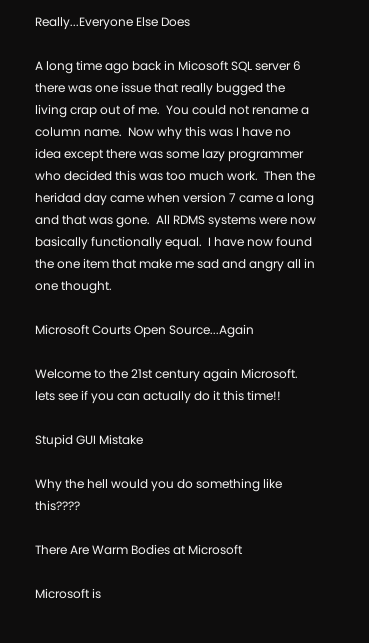Really...Everyone Else Does

A long time ago back in Micosoft SQL server 6 there was one issue that really bugged the living crap out of me.  You could not rename a column name.  Now why this was I have no idea except there was some lazy programmer who decided this was too much work.  Then the heridad day came when version 7 came a long and that was gone.  All RDMS systems were now basically functionally equal.  I have now found the one item that make me sad and angry all in one thought.

Microsoft Courts Open Source...Again

Welcome to the 21st century again Microsoft.   lets see if you can actually do it this time!!

Stupid GUI Mistake

Why the hell would you do something like this????

There Are Warm Bodies at Microsoft

Microsoft is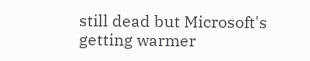still dead but Microsoft's getting warmer